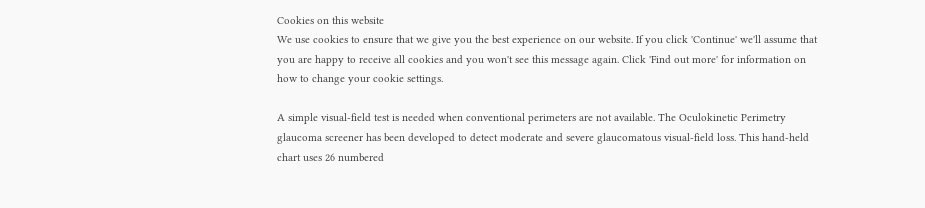Cookies on this website
We use cookies to ensure that we give you the best experience on our website. If you click 'Continue' we'll assume that you are happy to receive all cookies and you won't see this message again. Click 'Find out more' for information on how to change your cookie settings.

A simple visual-field test is needed when conventional perimeters are not available. The Oculokinetic Perimetry glaucoma screener has been developed to detect moderate and severe glaucomatous visual-field loss. This hand-held chart uses 26 numbered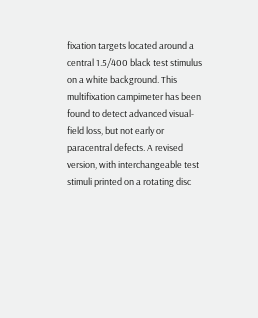fixation targets located around a central 1.5/400 black test stimulus on a white background. This multifixation campimeter has been found to detect advanced visual-field loss, but not early or paracentral defects. A revised version, with interchangeable test stimuli printed on a rotating disc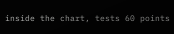inside the chart, tests 60 points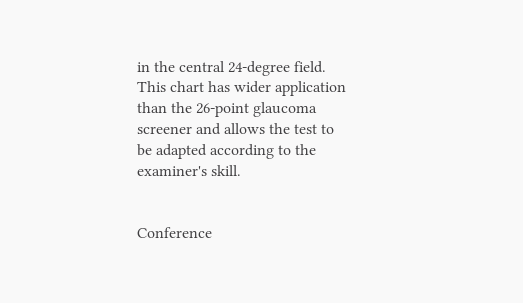in the central 24-degree field. This chart has wider application than the 26-point glaucoma screener and allows the test to be adapted according to the examiner's skill.


Conference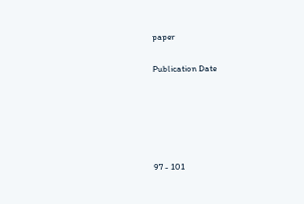paper

Publication Date





97 - 101